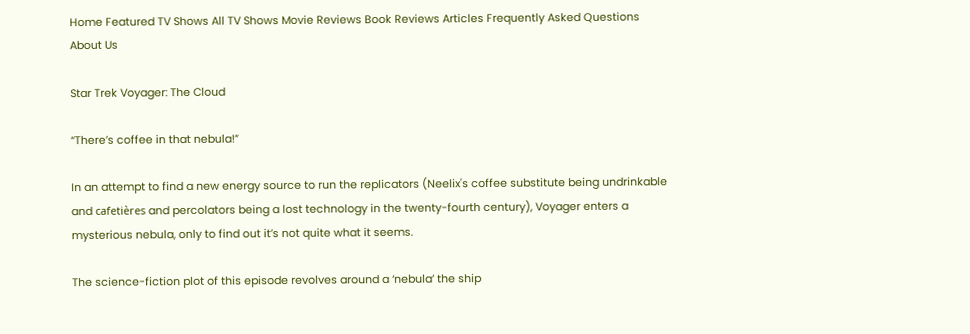Home Featured TV Shows All TV Shows Movie Reviews Book Reviews Articles Frequently Asked Questions About Us

Star Trek Voyager: The Cloud

“There’s coffee in that nebula!”

In an attempt to find a new energy source to run the replicators (Neelix's coffee substitute being undrinkable and cafetières and percolators being a lost technology in the twenty-fourth century), Voyager enters a mysterious nebula, only to find out it’s not quite what it seems.

The science-fiction plot of this episode revolves around a ‘nebula’ the ship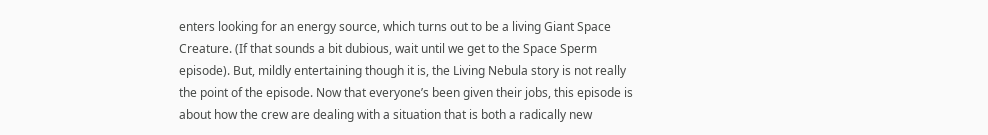enters looking for an energy source, which turns out to be a living Giant Space Creature. (If that sounds a bit dubious, wait until we get to the Space Sperm episode). But, mildly entertaining though it is, the Living Nebula story is not really the point of the episode. Now that everyone’s been given their jobs, this episode is about how the crew are dealing with a situation that is both a radically new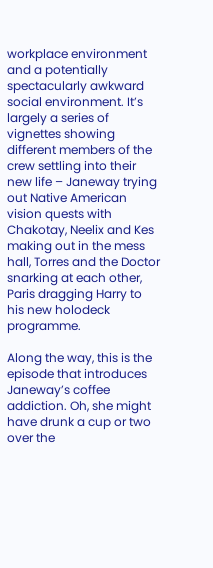workplace environment and a potentially spectacularly awkward social environment. It’s largely a series of vignettes showing different members of the crew settling into their new life – Janeway trying out Native American vision quests with Chakotay, Neelix and Kes making out in the mess hall, Torres and the Doctor snarking at each other, Paris dragging Harry to his new holodeck programme.

Along the way, this is the episode that introduces Janeway’s coffee addiction. Oh, she might have drunk a cup or two over the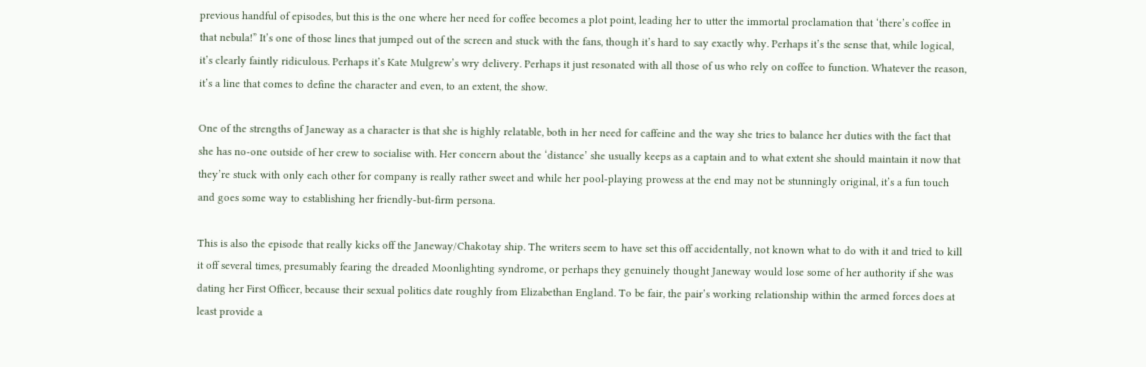previous handful of episodes, but this is the one where her need for coffee becomes a plot point, leading her to utter the immortal proclamation that ‘there’s coffee in that nebula!” It’s one of those lines that jumped out of the screen and stuck with the fans, though it’s hard to say exactly why. Perhaps it’s the sense that, while logical, it’s clearly faintly ridiculous. Perhaps it’s Kate Mulgrew’s wry delivery. Perhaps it just resonated with all those of us who rely on coffee to function. Whatever the reason, it’s a line that comes to define the character and even, to an extent, the show.

One of the strengths of Janeway as a character is that she is highly relatable, both in her need for caffeine and the way she tries to balance her duties with the fact that she has no-one outside of her crew to socialise with. Her concern about the ‘distance’ she usually keeps as a captain and to what extent she should maintain it now that they’re stuck with only each other for company is really rather sweet and while her pool-playing prowess at the end may not be stunningly original, it’s a fun touch and goes some way to establishing her friendly-but-firm persona.

This is also the episode that really kicks off the Janeway/Chakotay ship. The writers seem to have set this off accidentally, not known what to do with it and tried to kill it off several times, presumably fearing the dreaded Moonlighting syndrome, or perhaps they genuinely thought Janeway would lose some of her authority if she was dating her First Officer, because their sexual politics date roughly from Elizabethan England. To be fair, the pair’s working relationship within the armed forces does at least provide a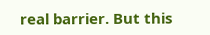real barrier. But this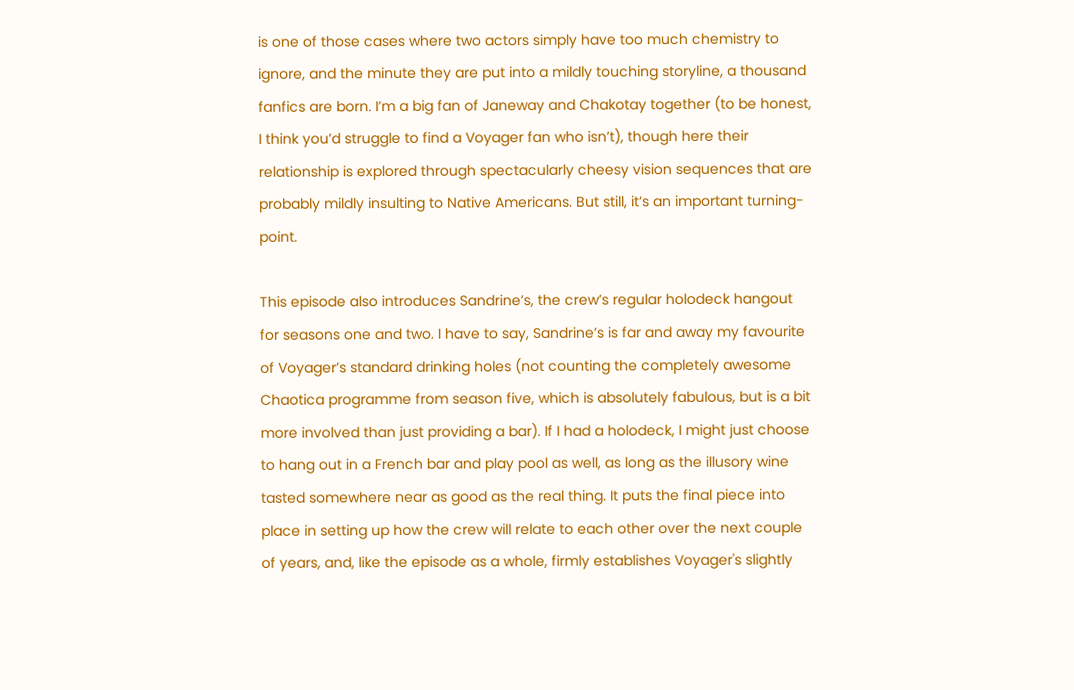is one of those cases where two actors simply have too much chemistry to ignore, and the minute they are put into a mildly touching storyline, a thousand fanfics are born. I’m a big fan of Janeway and Chakotay together (to be honest, I think you’d struggle to find a Voyager fan who isn’t), though here their relationship is explored through spectacularly cheesy vision sequences that are probably mildly insulting to Native Americans. But still, it’s an important turning-point.

This episode also introduces Sandrine’s, the crew’s regular holodeck hangout for seasons one and two. I have to say, Sandrine’s is far and away my favourite of Voyager’s standard drinking holes (not counting the completely awesome Chaotica programme from season five, which is absolutely fabulous, but is a bit more involved than just providing a bar). If I had a holodeck, I might just choose to hang out in a French bar and play pool as well, as long as the illusory wine tasted somewhere near as good as the real thing. It puts the final piece into place in setting up how the crew will relate to each other over the next couple of years, and, like the episode as a whole, firmly establishes Voyager's slightly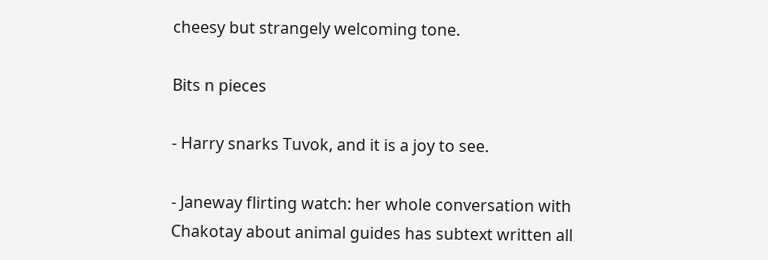cheesy but strangely welcoming tone.

Bits n pieces

- Harry snarks Tuvok, and it is a joy to see.

- Janeway flirting watch: her whole conversation with Chakotay about animal guides has subtext written all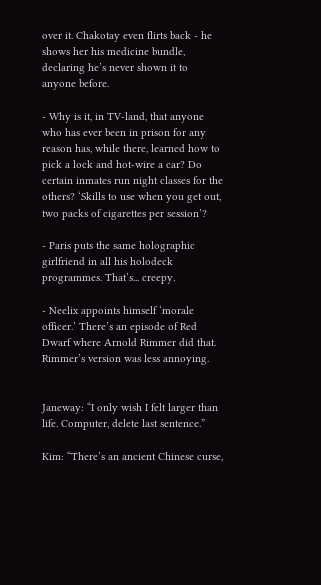over it. Chakotay even flirts back - he shows her his medicine bundle, declaring he’s never shown it to anyone before.

- Why is it, in TV-land, that anyone who has ever been in prison for any reason has, while there, learned how to pick a lock and hot-wire a car? Do certain inmates run night classes for the others? ‘Skills to use when you get out, two packs of cigarettes per session’?

- Paris puts the same holographic girlfriend in all his holodeck programmes. That’s... creepy.

- Neelix appoints himself ‘morale officer.’ There’s an episode of Red Dwarf where Arnold Rimmer did that. Rimmer’s version was less annoying.


Janeway: “I only wish I felt larger than life. Computer, delete last sentence.”

Kim: “There’s an ancient Chinese curse,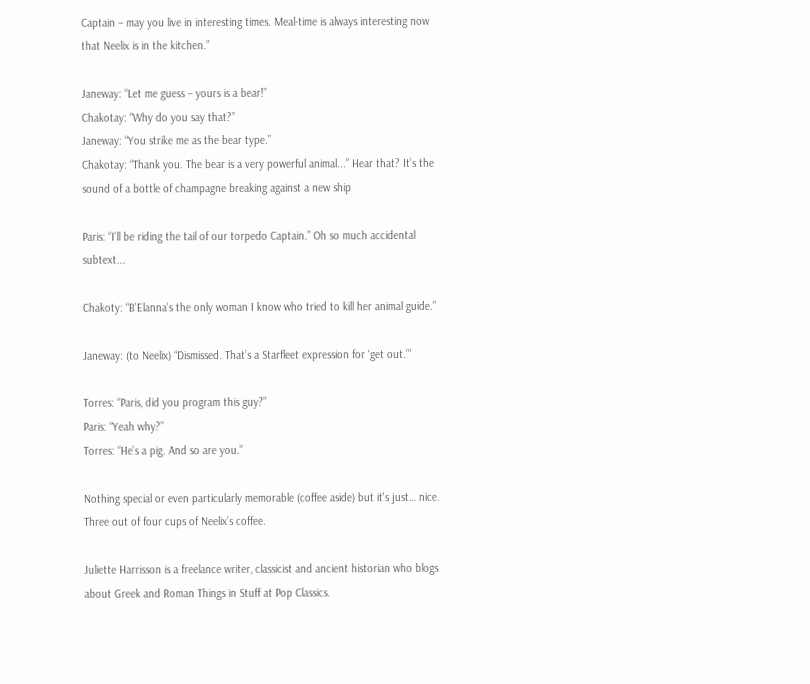Captain – may you live in interesting times. Meal-time is always interesting now that Neelix is in the kitchen.”

Janeway: “Let me guess – yours is a bear!”
Chakotay: “Why do you say that?”
Janeway: “You strike me as the bear type.”
Chakotay: “Thank you. The bear is a very powerful animal...” Hear that? It’s the sound of a bottle of champagne breaking against a new ship

Paris: “I’ll be riding the tail of our torpedo Captain.” Oh so much accidental subtext...

Chakoty: “B’Elanna’s the only woman I know who tried to kill her animal guide.”

Janeway: (to Neelix) “Dismissed. That’s a Starfleet expression for ‘get out.’”

Torres: “Paris, did you program this guy?”
Paris: “Yeah why?”
Torres: “He’s a pig. And so are you.”

Nothing special or even particularly memorable (coffee aside) but it's just… nice. Three out of four cups of Neelix’s coffee.

Juliette Harrisson is a freelance writer, classicist and ancient historian who blogs about Greek and Roman Things in Stuff at Pop Classics.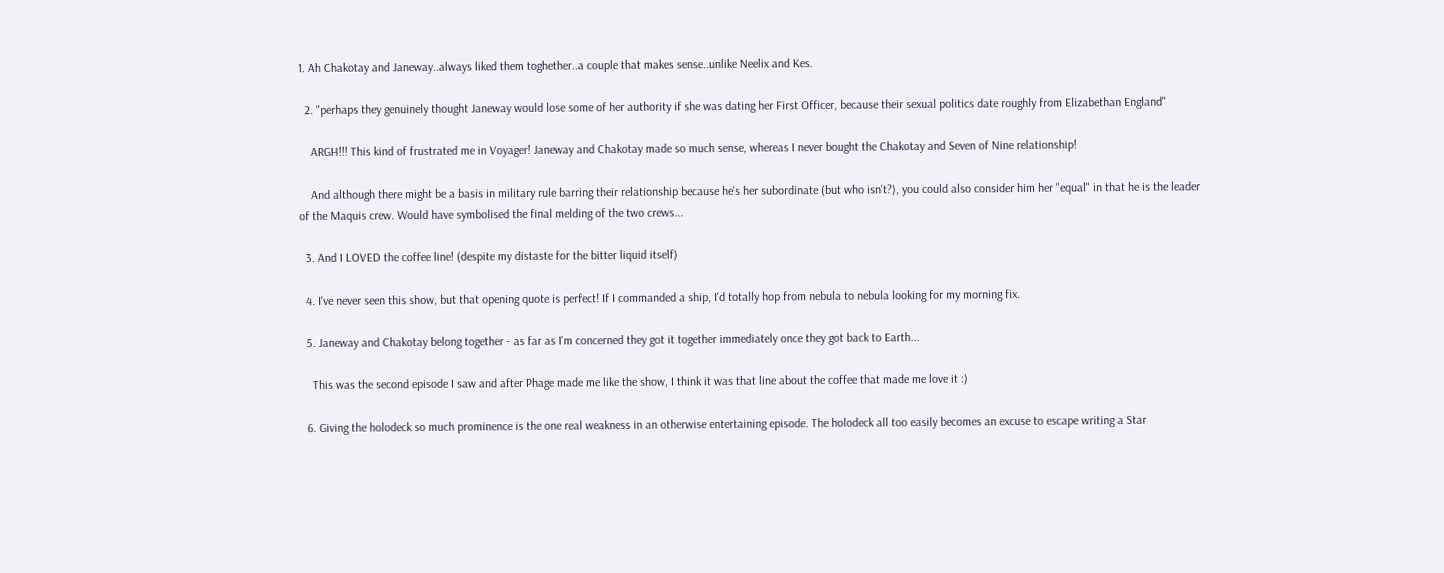1. Ah Chakotay and Janeway..always liked them toghether..a couple that makes sense..unlike Neelix and Kes.

  2. "perhaps they genuinely thought Janeway would lose some of her authority if she was dating her First Officer, because their sexual politics date roughly from Elizabethan England"

    ARGH!!! This kind of frustrated me in Voyager! Janeway and Chakotay made so much sense, whereas I never bought the Chakotay and Seven of Nine relationship!

    And although there might be a basis in military rule barring their relationship because he's her subordinate (but who isn't?), you could also consider him her "equal" in that he is the leader of the Maquis crew. Would have symbolised the final melding of the two crews...

  3. And I LOVED the coffee line! (despite my distaste for the bitter liquid itself)

  4. I've never seen this show, but that opening quote is perfect! If I commanded a ship, I'd totally hop from nebula to nebula looking for my morning fix.

  5. Janeway and Chakotay belong together - as far as I'm concerned they got it together immediately once they got back to Earth...

    This was the second episode I saw and after Phage made me like the show, I think it was that line about the coffee that made me love it :)

  6. Giving the holodeck so much prominence is the one real weakness in an otherwise entertaining episode. The holodeck all too easily becomes an excuse to escape writing a Star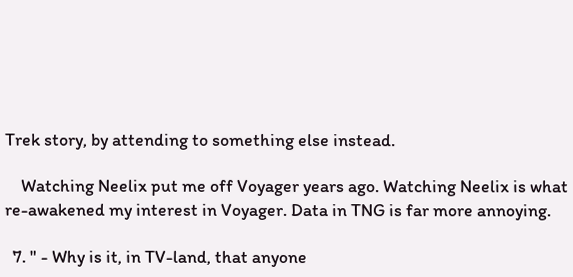Trek story, by attending to something else instead.

    Watching Neelix put me off Voyager years ago. Watching Neelix is what re-awakened my interest in Voyager. Data in TNG is far more annoying.

  7. " - Why is it, in TV-land, that anyone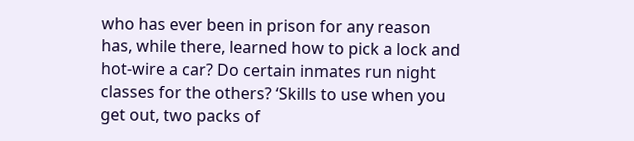who has ever been in prison for any reason has, while there, learned how to pick a lock and hot-wire a car? Do certain inmates run night classes for the others? ‘Skills to use when you get out, two packs of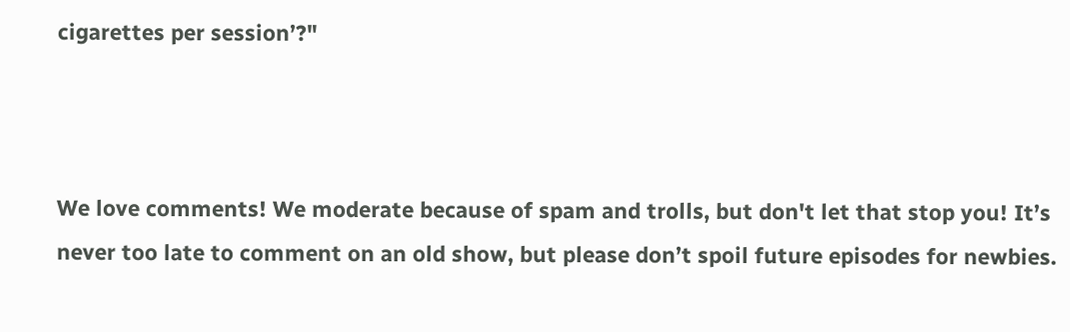cigarettes per session’?"



We love comments! We moderate because of spam and trolls, but don't let that stop you! It’s never too late to comment on an old show, but please don’t spoil future episodes for newbies.